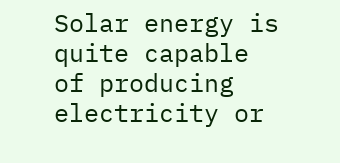Solar energy is quite capable of producing electricity or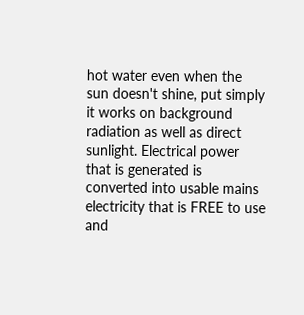hot water even when the sun doesn't shine, put simply it works on background radiation as well as direct sunlight. Electrical power that is generated is converted into usable mains electricity that is FREE to use and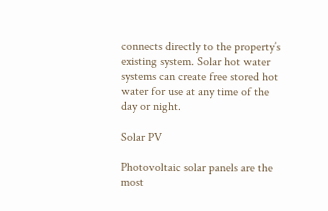connects directly to the property’s existing system. Solar hot water systems can create free stored hot water for use at any time of the day or night.

Solar PV

Photovoltaic solar panels are the most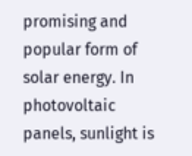promising and popular form of solar energy. In photovoltaic panels, sunlight is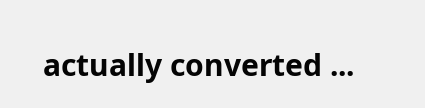actually converted ...